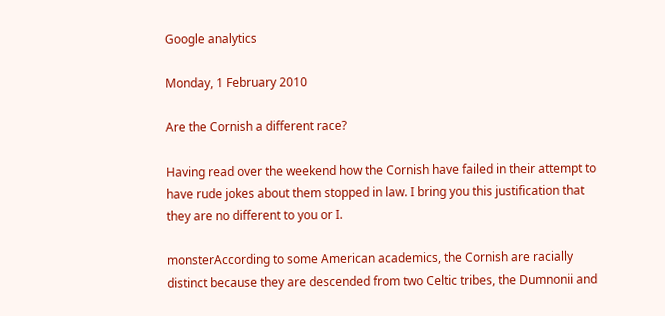Google analytics

Monday, 1 February 2010

Are the Cornish a different race?

Having read over the weekend how the Cornish have failed in their attempt to have rude jokes about them stopped in law. I bring you this justification that they are no different to you or I.

monsterAccording to some American academics, the Cornish are racially distinct because they are descended from two Celtic tribes, the Dumnonii and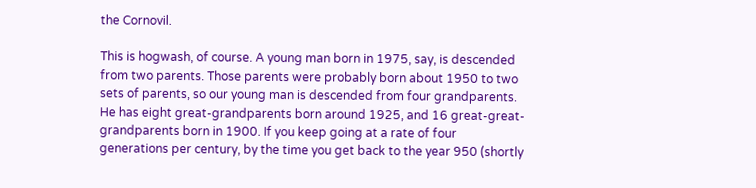the Cornovil.

This is hogwash, of course. A young man born in 1975, say, is descended from two parents. Those parents were probably born about 1950 to two sets of parents, so our young man is descended from four grandparents. He has eight great-grandparents born around 1925, and 16 great-great-grandparents born in 1900. If you keep going at a rate of four generations per century, by the time you get back to the year 950 (shortly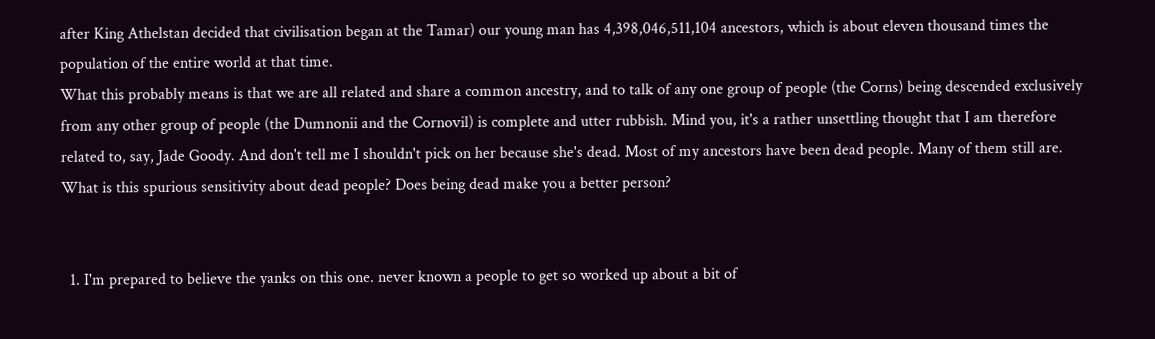after King Athelstan decided that civilisation began at the Tamar) our young man has 4,398,046,511,104 ancestors, which is about eleven thousand times the population of the entire world at that time.
What this probably means is that we are all related and share a common ancestry, and to talk of any one group of people (the Corns) being descended exclusively from any other group of people (the Dumnonii and the Cornovil) is complete and utter rubbish. Mind you, it's a rather unsettling thought that I am therefore related to, say, Jade Goody. And don't tell me I shouldn't pick on her because she's dead. Most of my ancestors have been dead people. Many of them still are. What is this spurious sensitivity about dead people? Does being dead make you a better person?


  1. I'm prepared to believe the yanks on this one. never known a people to get so worked up about a bit of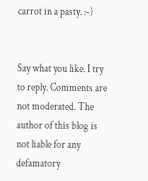carrot in a pasty. :-)


Say what you like. I try to reply. Comments are not moderated. The author of this blog is not liable for any defamatory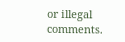or illegal comments.